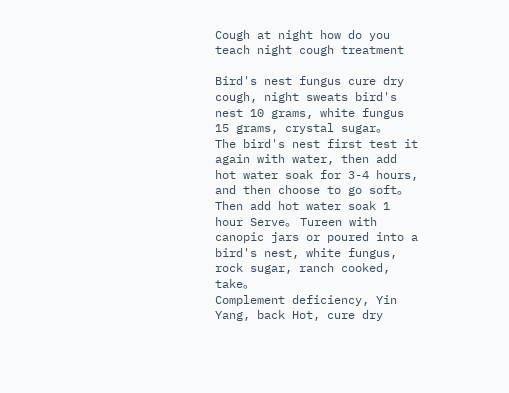Cough at night how do you teach night cough treatment

Bird's nest fungus cure dry cough, night sweats bird's nest 10 grams, white fungus 15 grams, crystal sugar。
The bird's nest first test it again with water, then add hot water soak for 3-4 hours, and then choose to go soft。 Then add hot water soak 1 hour Serve。 Tureen with canopic jars or poured into a bird's nest, white fungus, rock sugar, ranch cooked, take。
Complement deficiency, Yin Yang, back Hot, cure dry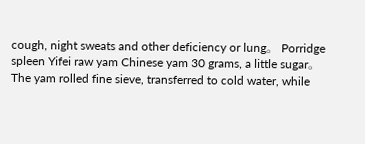cough, night sweats and other deficiency or lung。 Porridge spleen Yifei raw yam Chinese yam 30 grams, a little sugar。
The yam rolled fine sieve, transferred to cold water, while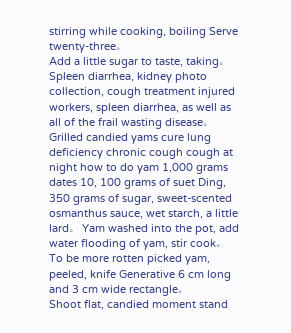stirring while cooking, boiling Serve twenty-three。
Add a little sugar to taste, taking。
Spleen diarrhea, kidney photo collection, cough treatment injured workers, spleen diarrhea, as well as all of the frail wasting disease。 Grilled candied yams cure lung deficiency chronic cough cough at night how to do yam 1,000 grams dates 10, 100 grams of suet Ding, 350 grams of sugar, sweet-scented osmanthus sauce, wet starch, a little lard。 Yam washed into the pot, add water flooding of yam, stir cook。
To be more rotten picked yam, peeled, knife Generative 6 cm long and 3 cm wide rectangle。
Shoot flat, candied moment stand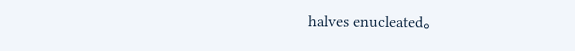halves enucleated。